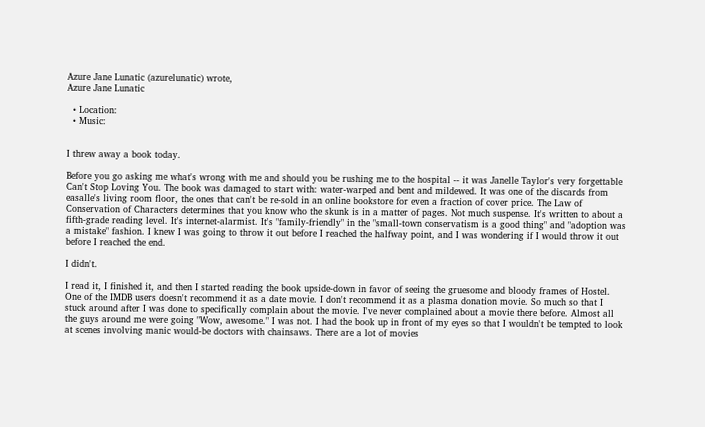Azure Jane Lunatic (azurelunatic) wrote,
Azure Jane Lunatic

  • Location:
  • Music:


I threw away a book today.

Before you go asking me what's wrong with me and should you be rushing me to the hospital -- it was Janelle Taylor's very forgettable Can't Stop Loving You. The book was damaged to start with: water-warped and bent and mildewed. It was one of the discards from easalle's living room floor, the ones that can't be re-sold in an online bookstore for even a fraction of cover price. The Law of Conservation of Characters determines that you know who the skunk is in a matter of pages. Not much suspense. It's written to about a fifth-grade reading level. It's internet-alarmist. It's "family-friendly" in the "small-town conservatism is a good thing" and "adoption was a mistake" fashion. I knew I was going to throw it out before I reached the halfway point, and I was wondering if I would throw it out before I reached the end.

I didn't.

I read it, I finished it, and then I started reading the book upside-down in favor of seeing the gruesome and bloody frames of Hostel. One of the IMDB users doesn't recommend it as a date movie. I don't recommend it as a plasma donation movie. So much so that I stuck around after I was done to specifically complain about the movie. I've never complained about a movie there before. Almost all the guys around me were going "Wow, awesome." I was not. I had the book up in front of my eyes so that I wouldn't be tempted to look at scenes involving manic would-be doctors with chainsaws. There are a lot of movies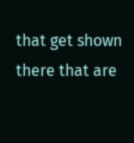that get shown there that are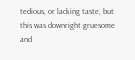tedious, or lacking taste, but this was downright gruesome and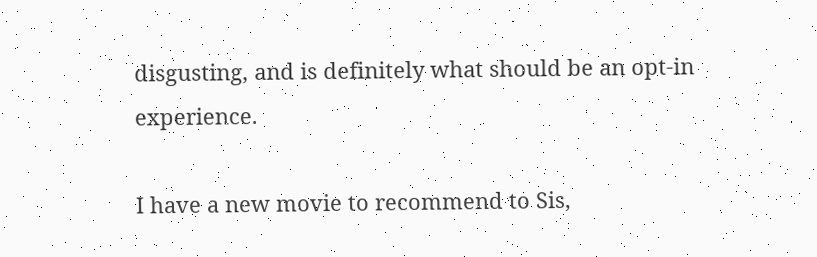disgusting, and is definitely what should be an opt-in experience.

I have a new movie to recommend to Sis,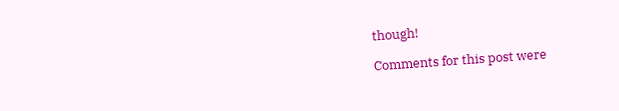though!

Comments for this post were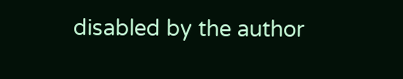disabled by the author